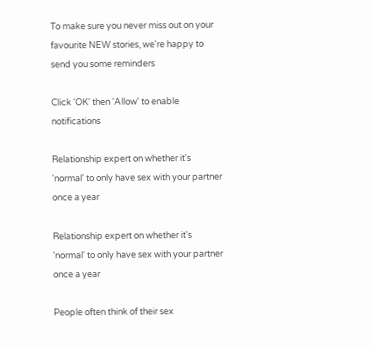To make sure you never miss out on your favourite NEW stories, we're happy to send you some reminders

Click 'OK' then 'Allow' to enable notifications

Relationship expert on whether it's 'normal' to only have sex with your partner once a year

Relationship expert on whether it's 'normal' to only have sex with your partner once a year

People often think of their sex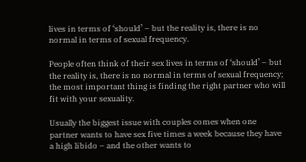lives in terms of ‘should’ – but the reality is, there is no normal in terms of sexual frequency.

People often think of their sex lives in terms of ‘should’ – but the reality is, there is no normal in terms of sexual frequency; the most important thing is finding the right partner who will fit with your sexuality.

Usually the biggest issue with couples comes when one partner wants to have sex five times a week because they have a high libido – and the other wants to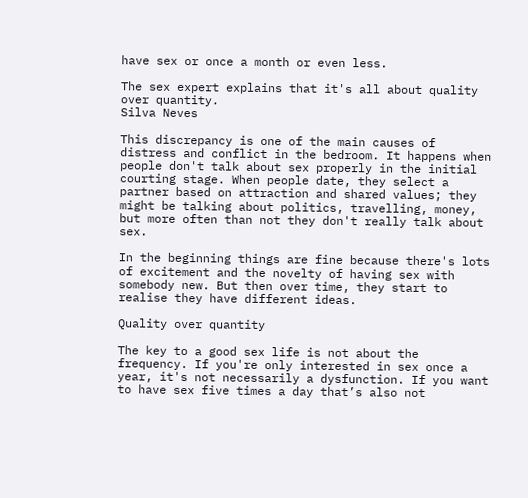have sex or once a month or even less.

The sex expert explains that it's all about quality over quantity.
Silva Neves

This discrepancy is one of the main causes of distress and conflict in the bedroom. It happens when people don't talk about sex properly in the initial courting stage. When people date, they select a partner based on attraction and shared values; they might be talking about politics, travelling, money, but more often than not they don't really talk about sex.

In the beginning things are fine because there's lots of excitement and the novelty of having sex with somebody new. But then over time, they start to realise they have different ideas.

Quality over quantity

The key to a good sex life is not about the frequency. If you're only interested in sex once a year, it's not necessarily a dysfunction. If you want to have sex five times a day that’s also not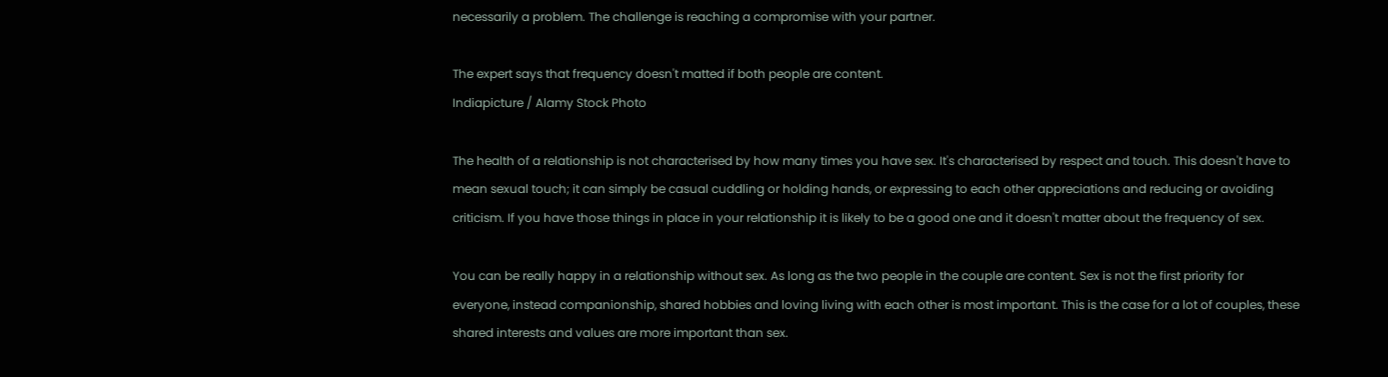necessarily a problem. The challenge is reaching a compromise with your partner.

The expert says that frequency doesn't matted if both people are content.
Indiapicture / Alamy Stock Photo

The health of a relationship is not characterised by how many times you have sex. It's characterised by respect and touch. This doesn't have to mean sexual touch; it can simply be casual cuddling or holding hands, or expressing to each other appreciations and reducing or avoiding criticism. If you have those things in place in your relationship it is likely to be a good one and it doesn't matter about the frequency of sex.

You can be really happy in a relationship without sex. As long as the two people in the couple are content. Sex is not the first priority for everyone, instead companionship, shared hobbies and loving living with each other is most important. This is the case for a lot of couples, these shared interests and values are more important than sex.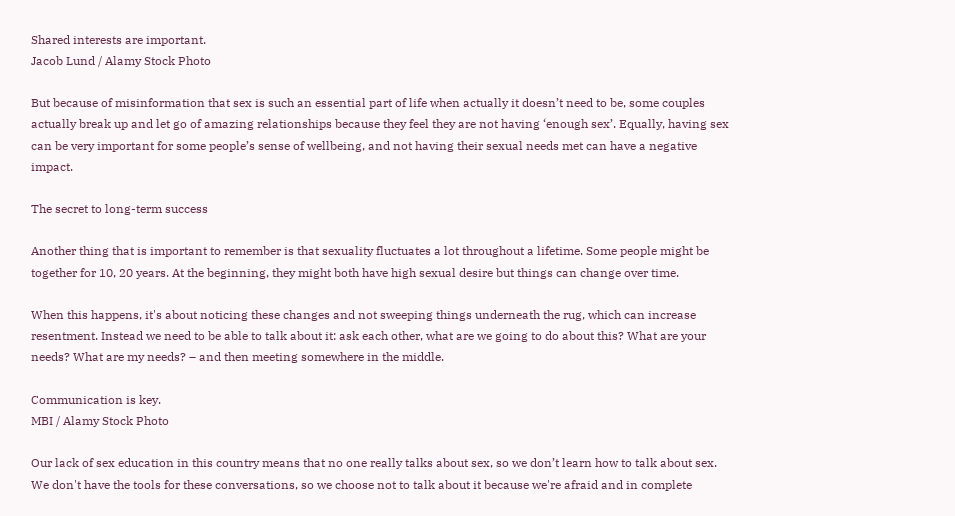Shared interests are important.
Jacob Lund / Alamy Stock Photo

But because of misinformation that sex is such an essential part of life when actually it doesn’t need to be, some couples actually break up and let go of amazing relationships because they feel they are not having ‘enough sex’. Equally, having sex can be very important for some people’s sense of wellbeing, and not having their sexual needs met can have a negative impact.

The secret to long-term success

Another thing that is important to remember is that sexuality fluctuates a lot throughout a lifetime. Some people might be together for 10, 20 years. At the beginning, they might both have high sexual desire but things can change over time.

When this happens, it's about noticing these changes and not sweeping things underneath the rug, which can increase resentment. Instead we need to be able to talk about it: ask each other, what are we going to do about this? What are your needs? What are my needs? – and then meeting somewhere in the middle.

Communication is key.
MBI / Alamy Stock Photo

Our lack of sex education in this country means that no one really talks about sex, so we don’t learn how to talk about sex. We don't have the tools for these conversations, so we choose not to talk about it because we're afraid and in complete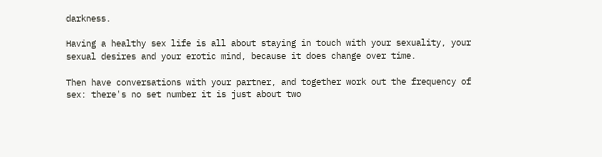darkness.

Having a healthy sex life is all about staying in touch with your sexuality, your sexual desires and your erotic mind, because it does change over time.

Then have conversations with your partner, and together work out the frequency of sex: there's no set number it is just about two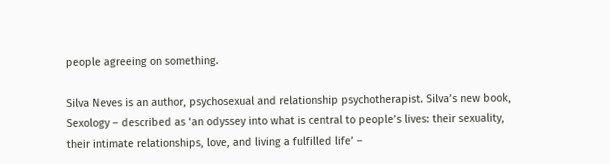people agreeing on something.

Silva Neves is an author, psychosexual and relationship psychotherapist. Silva’s new book, Sexology – described as ‘an odyssey into what is central to people’s lives: their sexuality, their intimate relationships, love, and living a fulfilled life’ –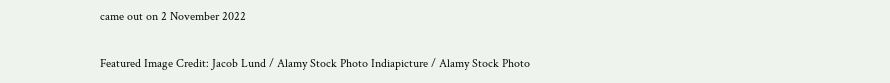came out on 2 November 2022

Featured Image Credit: Jacob Lund / Alamy Stock Photo Indiapicture / Alamy Stock Photo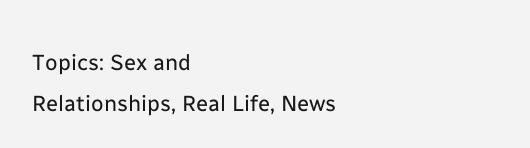Topics: Sex and Relationships, Real Life, News